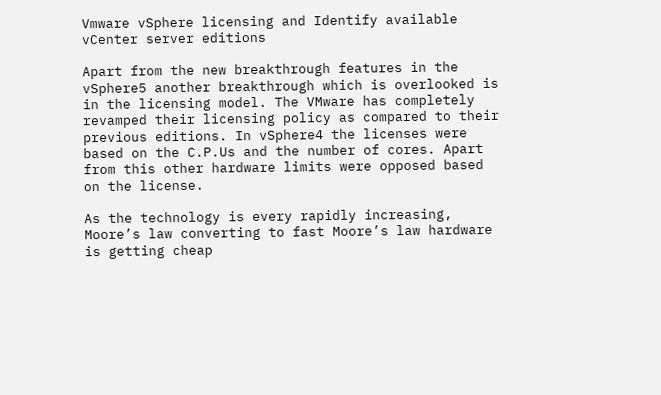Vmware vSphere licensing and Identify available vCenter server editions

Apart from the new breakthrough features in the vSphere5 another breakthrough which is overlooked is in the licensing model. The VMware has completely revamped their licensing policy as compared to their previous editions. In vSphere4 the licenses were based on the C.P.Us and the number of cores. Apart from this other hardware limits were opposed based on the license.

As the technology is every rapidly increasing, Moore’s law converting to fast Moore’s law hardware is getting cheap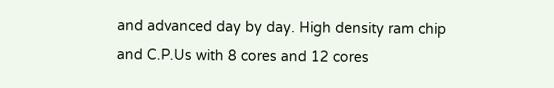and advanced day by day. High density ram chip and C.P.Us with 8 cores and 12 cores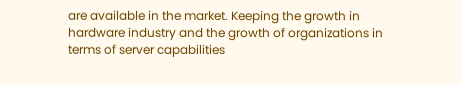are available in the market. Keeping the growth in hardware industry and the growth of organizations in terms of server capabilities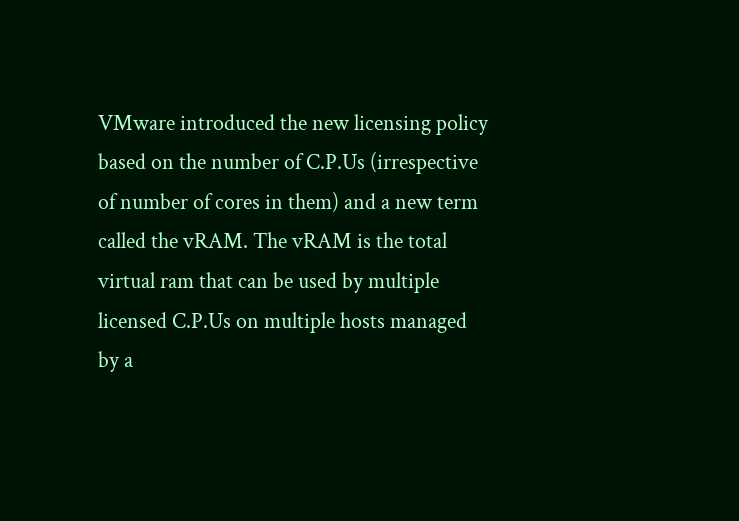VMware introduced the new licensing policy based on the number of C.P.Us (irrespective of number of cores in them) and a new term called the vRAM. The vRAM is the total virtual ram that can be used by multiple licensed C.P.Us on multiple hosts managed by a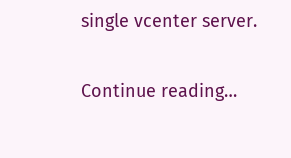single vcenter server.

Continue reading…